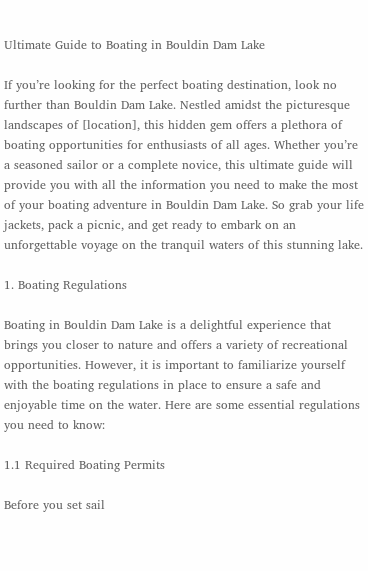Ultimate Guide to Boating in Bouldin Dam Lake

If you’re looking for the perfect boating destination, look no further than Bouldin Dam Lake. Nestled amidst the picturesque landscapes of [location], this hidden gem offers a plethora of boating opportunities for enthusiasts of all ages. Whether you’re a seasoned sailor or a complete novice, this ultimate guide will provide you with all the information you need to make the most of your boating adventure in Bouldin Dam Lake. So grab your life jackets, pack a picnic, and get ready to embark on an unforgettable voyage on the tranquil waters of this stunning lake.

1. Boating Regulations

Boating in Bouldin Dam Lake is a delightful experience that brings you closer to nature and offers a variety of recreational opportunities. However, it is important to familiarize yourself with the boating regulations in place to ensure a safe and enjoyable time on the water. Here are some essential regulations you need to know:

1.1 Required Boating Permits

Before you set sail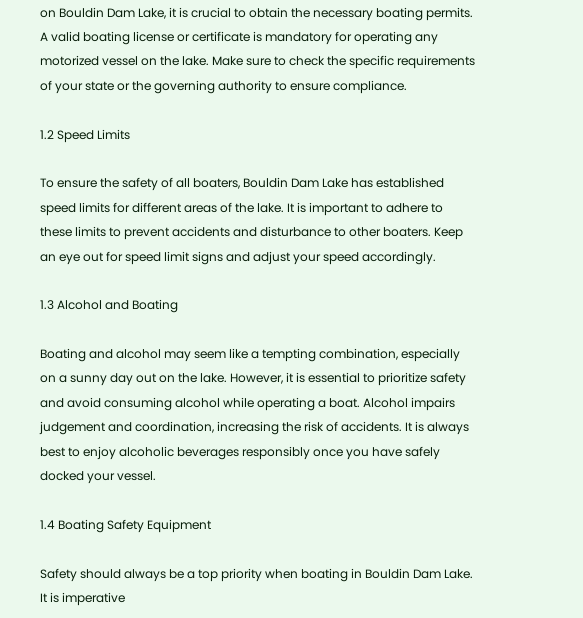on Bouldin Dam Lake, it is crucial to obtain the necessary boating permits. A valid boating license or certificate is mandatory for operating any motorized vessel on the lake. Make sure to check the specific requirements of your state or the governing authority to ensure compliance.

1.2 Speed Limits

To ensure the safety of all boaters, Bouldin Dam Lake has established speed limits for different areas of the lake. It is important to adhere to these limits to prevent accidents and disturbance to other boaters. Keep an eye out for speed limit signs and adjust your speed accordingly.

1.3 Alcohol and Boating

Boating and alcohol may seem like a tempting combination, especially on a sunny day out on the lake. However, it is essential to prioritize safety and avoid consuming alcohol while operating a boat. Alcohol impairs judgement and coordination, increasing the risk of accidents. It is always best to enjoy alcoholic beverages responsibly once you have safely docked your vessel.

1.4 Boating Safety Equipment

Safety should always be a top priority when boating in Bouldin Dam Lake. It is imperative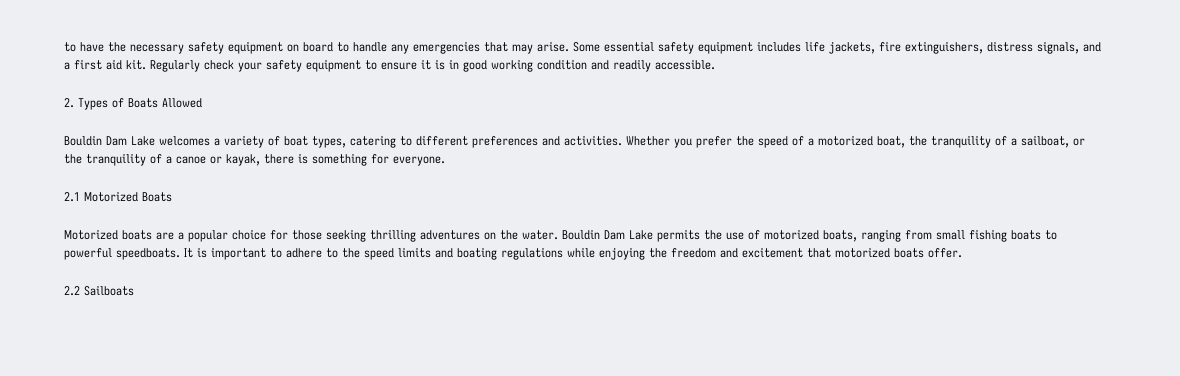to have the necessary safety equipment on board to handle any emergencies that may arise. Some essential safety equipment includes life jackets, fire extinguishers, distress signals, and a first aid kit. Regularly check your safety equipment to ensure it is in good working condition and readily accessible.

2. Types of Boats Allowed

Bouldin Dam Lake welcomes a variety of boat types, catering to different preferences and activities. Whether you prefer the speed of a motorized boat, the tranquility of a sailboat, or the tranquility of a canoe or kayak, there is something for everyone.

2.1 Motorized Boats

Motorized boats are a popular choice for those seeking thrilling adventures on the water. Bouldin Dam Lake permits the use of motorized boats, ranging from small fishing boats to powerful speedboats. It is important to adhere to the speed limits and boating regulations while enjoying the freedom and excitement that motorized boats offer.

2.2 Sailboats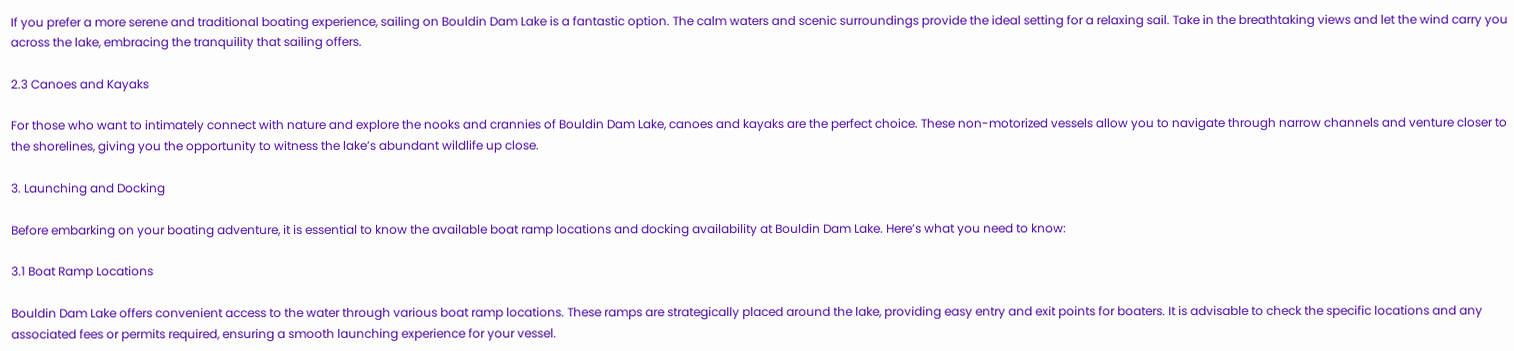If you prefer a more serene and traditional boating experience, sailing on Bouldin Dam Lake is a fantastic option. The calm waters and scenic surroundings provide the ideal setting for a relaxing sail. Take in the breathtaking views and let the wind carry you across the lake, embracing the tranquility that sailing offers.

2.3 Canoes and Kayaks

For those who want to intimately connect with nature and explore the nooks and crannies of Bouldin Dam Lake, canoes and kayaks are the perfect choice. These non-motorized vessels allow you to navigate through narrow channels and venture closer to the shorelines, giving you the opportunity to witness the lake’s abundant wildlife up close.

3. Launching and Docking

Before embarking on your boating adventure, it is essential to know the available boat ramp locations and docking availability at Bouldin Dam Lake. Here’s what you need to know:

3.1 Boat Ramp Locations

Bouldin Dam Lake offers convenient access to the water through various boat ramp locations. These ramps are strategically placed around the lake, providing easy entry and exit points for boaters. It is advisable to check the specific locations and any associated fees or permits required, ensuring a smooth launching experience for your vessel.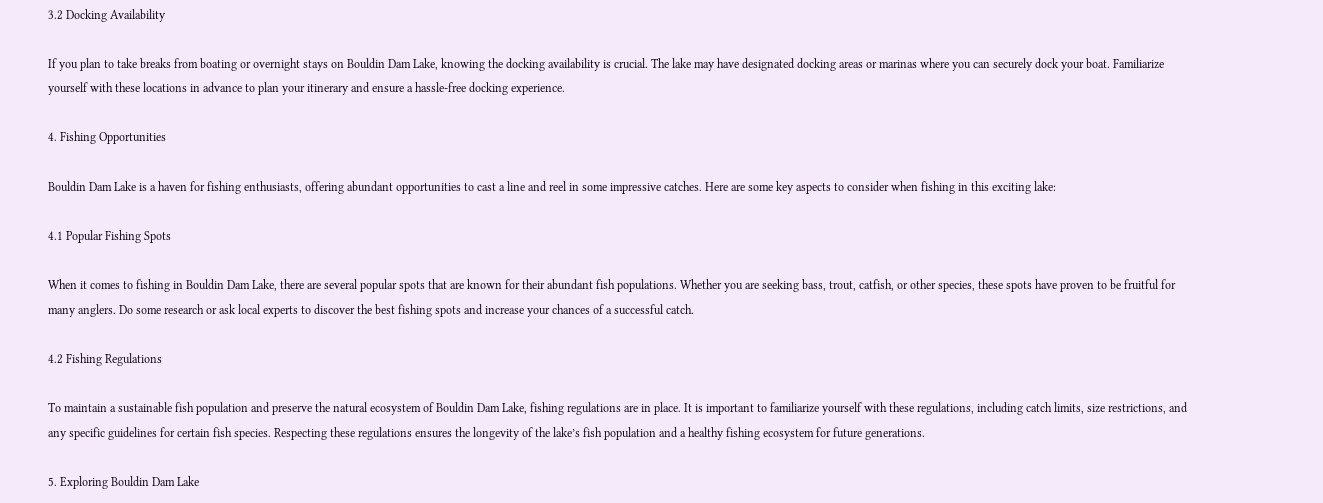3.2 Docking Availability

If you plan to take breaks from boating or overnight stays on Bouldin Dam Lake, knowing the docking availability is crucial. The lake may have designated docking areas or marinas where you can securely dock your boat. Familiarize yourself with these locations in advance to plan your itinerary and ensure a hassle-free docking experience.

4. Fishing Opportunities

Bouldin Dam Lake is a haven for fishing enthusiasts, offering abundant opportunities to cast a line and reel in some impressive catches. Here are some key aspects to consider when fishing in this exciting lake:

4.1 Popular Fishing Spots

When it comes to fishing in Bouldin Dam Lake, there are several popular spots that are known for their abundant fish populations. Whether you are seeking bass, trout, catfish, or other species, these spots have proven to be fruitful for many anglers. Do some research or ask local experts to discover the best fishing spots and increase your chances of a successful catch.

4.2 Fishing Regulations

To maintain a sustainable fish population and preserve the natural ecosystem of Bouldin Dam Lake, fishing regulations are in place. It is important to familiarize yourself with these regulations, including catch limits, size restrictions, and any specific guidelines for certain fish species. Respecting these regulations ensures the longevity of the lake’s fish population and a healthy fishing ecosystem for future generations.

5. Exploring Bouldin Dam Lake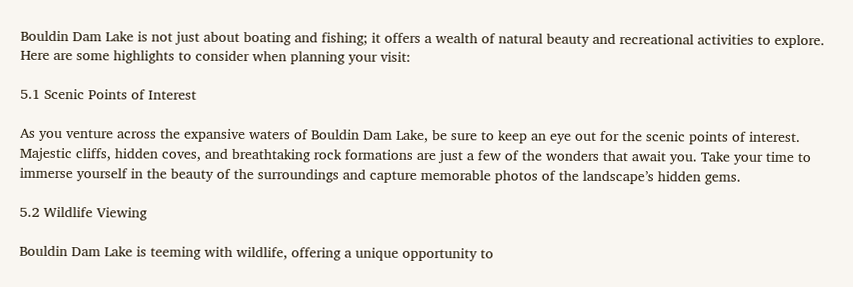Bouldin Dam Lake is not just about boating and fishing; it offers a wealth of natural beauty and recreational activities to explore. Here are some highlights to consider when planning your visit:

5.1 Scenic Points of Interest

As you venture across the expansive waters of Bouldin Dam Lake, be sure to keep an eye out for the scenic points of interest. Majestic cliffs, hidden coves, and breathtaking rock formations are just a few of the wonders that await you. Take your time to immerse yourself in the beauty of the surroundings and capture memorable photos of the landscape’s hidden gems.

5.2 Wildlife Viewing

Bouldin Dam Lake is teeming with wildlife, offering a unique opportunity to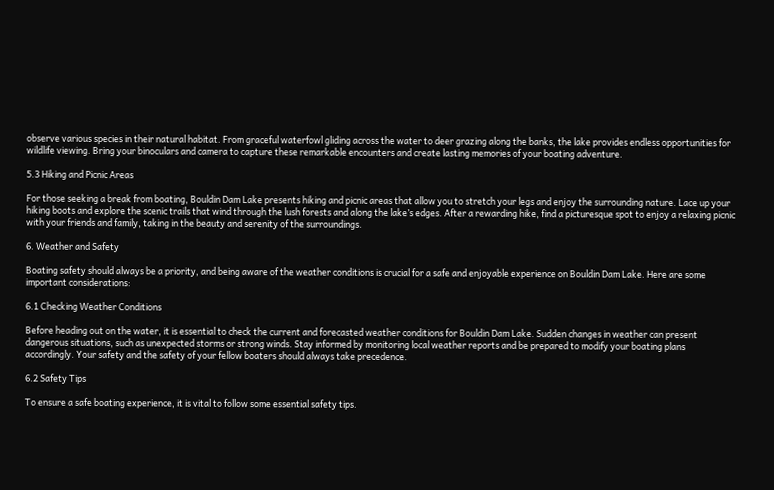observe various species in their natural habitat. From graceful waterfowl gliding across the water to deer grazing along the banks, the lake provides endless opportunities for wildlife viewing. Bring your binoculars and camera to capture these remarkable encounters and create lasting memories of your boating adventure.

5.3 Hiking and Picnic Areas

For those seeking a break from boating, Bouldin Dam Lake presents hiking and picnic areas that allow you to stretch your legs and enjoy the surrounding nature. Lace up your hiking boots and explore the scenic trails that wind through the lush forests and along the lake’s edges. After a rewarding hike, find a picturesque spot to enjoy a relaxing picnic with your friends and family, taking in the beauty and serenity of the surroundings.

6. Weather and Safety

Boating safety should always be a priority, and being aware of the weather conditions is crucial for a safe and enjoyable experience on Bouldin Dam Lake. Here are some important considerations:

6.1 Checking Weather Conditions

Before heading out on the water, it is essential to check the current and forecasted weather conditions for Bouldin Dam Lake. Sudden changes in weather can present dangerous situations, such as unexpected storms or strong winds. Stay informed by monitoring local weather reports and be prepared to modify your boating plans accordingly. Your safety and the safety of your fellow boaters should always take precedence.

6.2 Safety Tips

To ensure a safe boating experience, it is vital to follow some essential safety tips.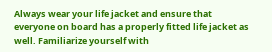Always wear your life jacket and ensure that everyone on board has a properly fitted life jacket as well. Familiarize yourself with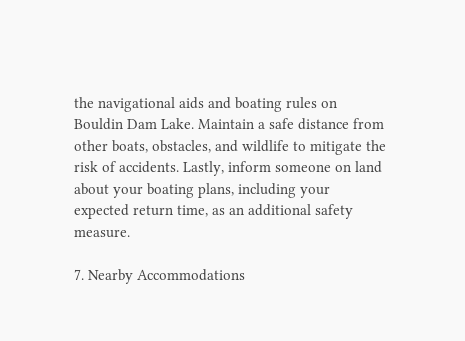the navigational aids and boating rules on Bouldin Dam Lake. Maintain a safe distance from other boats, obstacles, and wildlife to mitigate the risk of accidents. Lastly, inform someone on land about your boating plans, including your expected return time, as an additional safety measure.

7. Nearby Accommodations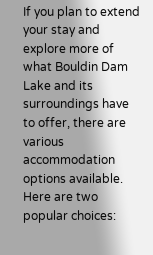If you plan to extend your stay and explore more of what Bouldin Dam Lake and its surroundings have to offer, there are various accommodation options available. Here are two popular choices: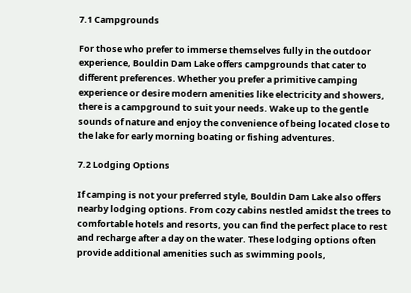7.1 Campgrounds

For those who prefer to immerse themselves fully in the outdoor experience, Bouldin Dam Lake offers campgrounds that cater to different preferences. Whether you prefer a primitive camping experience or desire modern amenities like electricity and showers, there is a campground to suit your needs. Wake up to the gentle sounds of nature and enjoy the convenience of being located close to the lake for early morning boating or fishing adventures.

7.2 Lodging Options

If camping is not your preferred style, Bouldin Dam Lake also offers nearby lodging options. From cozy cabins nestled amidst the trees to comfortable hotels and resorts, you can find the perfect place to rest and recharge after a day on the water. These lodging options often provide additional amenities such as swimming pools,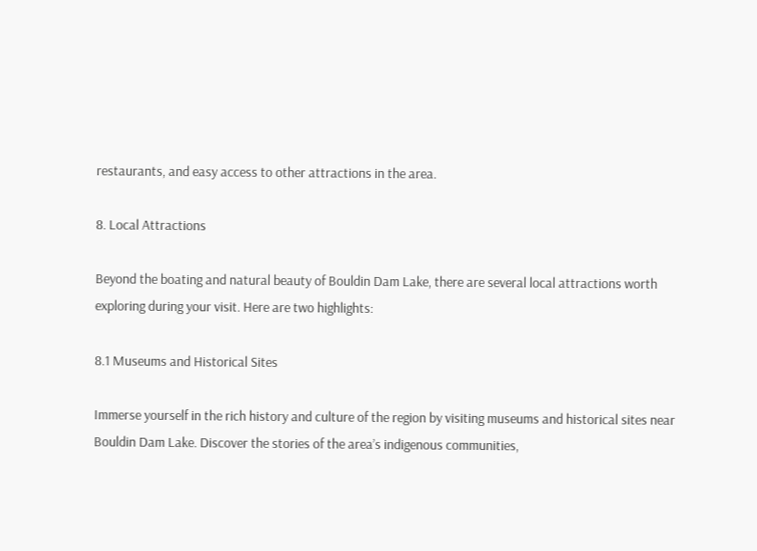restaurants, and easy access to other attractions in the area.

8. Local Attractions

Beyond the boating and natural beauty of Bouldin Dam Lake, there are several local attractions worth exploring during your visit. Here are two highlights:

8.1 Museums and Historical Sites

Immerse yourself in the rich history and culture of the region by visiting museums and historical sites near Bouldin Dam Lake. Discover the stories of the area’s indigenous communities,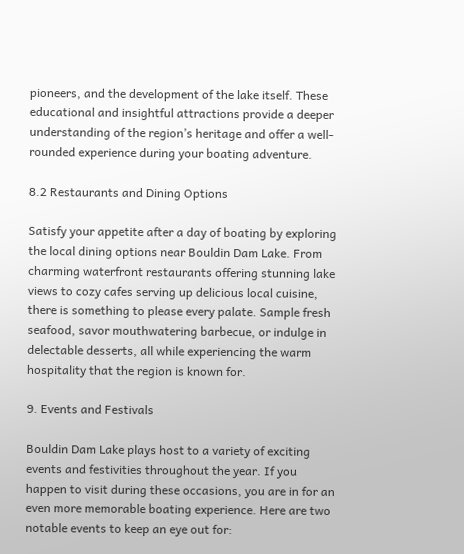pioneers, and the development of the lake itself. These educational and insightful attractions provide a deeper understanding of the region’s heritage and offer a well-rounded experience during your boating adventure.

8.2 Restaurants and Dining Options

Satisfy your appetite after a day of boating by exploring the local dining options near Bouldin Dam Lake. From charming waterfront restaurants offering stunning lake views to cozy cafes serving up delicious local cuisine, there is something to please every palate. Sample fresh seafood, savor mouthwatering barbecue, or indulge in delectable desserts, all while experiencing the warm hospitality that the region is known for.

9. Events and Festivals

Bouldin Dam Lake plays host to a variety of exciting events and festivities throughout the year. If you happen to visit during these occasions, you are in for an even more memorable boating experience. Here are two notable events to keep an eye out for: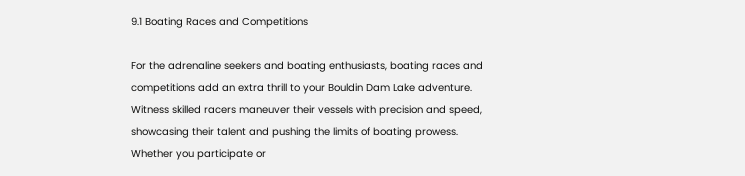9.1 Boating Races and Competitions

For the adrenaline seekers and boating enthusiasts, boating races and competitions add an extra thrill to your Bouldin Dam Lake adventure. Witness skilled racers maneuver their vessels with precision and speed, showcasing their talent and pushing the limits of boating prowess. Whether you participate or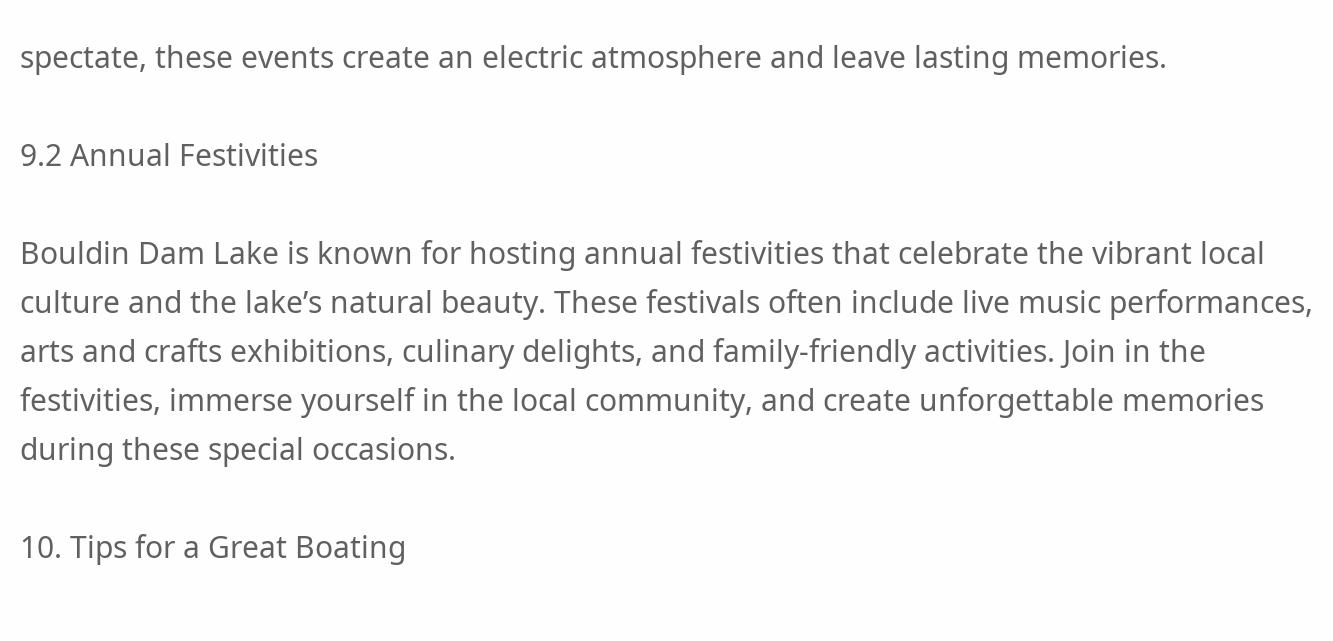spectate, these events create an electric atmosphere and leave lasting memories.

9.2 Annual Festivities

Bouldin Dam Lake is known for hosting annual festivities that celebrate the vibrant local culture and the lake’s natural beauty. These festivals often include live music performances, arts and crafts exhibitions, culinary delights, and family-friendly activities. Join in the festivities, immerse yourself in the local community, and create unforgettable memories during these special occasions.

10. Tips for a Great Boating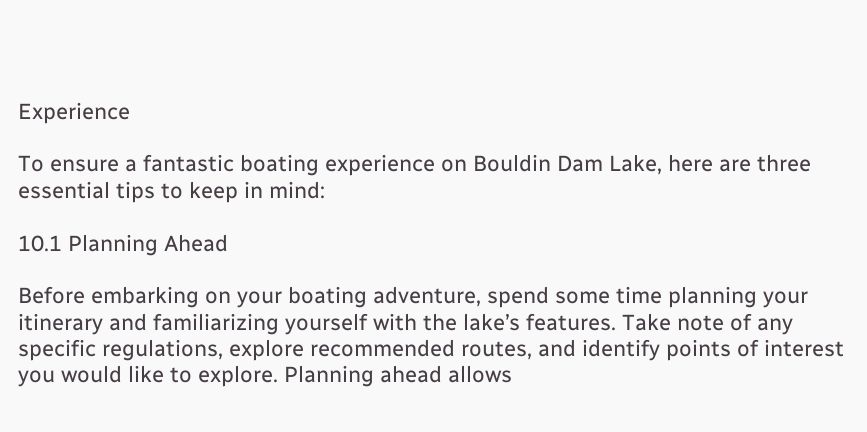Experience

To ensure a fantastic boating experience on Bouldin Dam Lake, here are three essential tips to keep in mind:

10.1 Planning Ahead

Before embarking on your boating adventure, spend some time planning your itinerary and familiarizing yourself with the lake’s features. Take note of any specific regulations, explore recommended routes, and identify points of interest you would like to explore. Planning ahead allows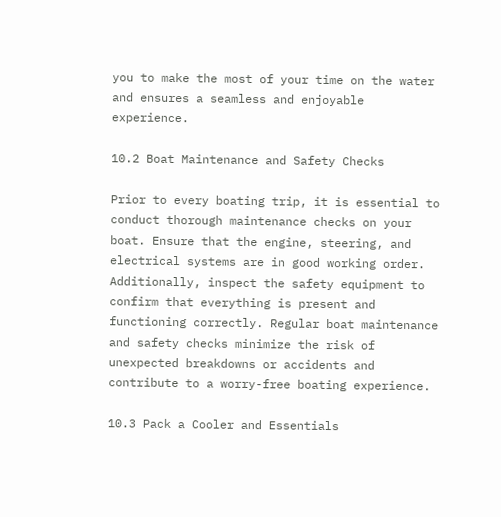you to make the most of your time on the water and ensures a seamless and enjoyable experience.

10.2 Boat Maintenance and Safety Checks

Prior to every boating trip, it is essential to conduct thorough maintenance checks on your boat. Ensure that the engine, steering, and electrical systems are in good working order. Additionally, inspect the safety equipment to confirm that everything is present and functioning correctly. Regular boat maintenance and safety checks minimize the risk of unexpected breakdowns or accidents and contribute to a worry-free boating experience.

10.3 Pack a Cooler and Essentials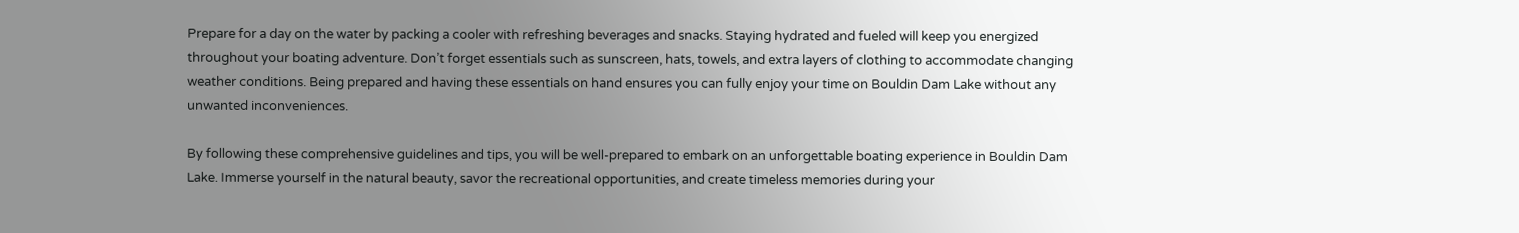Prepare for a day on the water by packing a cooler with refreshing beverages and snacks. Staying hydrated and fueled will keep you energized throughout your boating adventure. Don’t forget essentials such as sunscreen, hats, towels, and extra layers of clothing to accommodate changing weather conditions. Being prepared and having these essentials on hand ensures you can fully enjoy your time on Bouldin Dam Lake without any unwanted inconveniences.

By following these comprehensive guidelines and tips, you will be well-prepared to embark on an unforgettable boating experience in Bouldin Dam Lake. Immerse yourself in the natural beauty, savor the recreational opportunities, and create timeless memories during your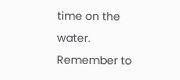time on the water. Remember to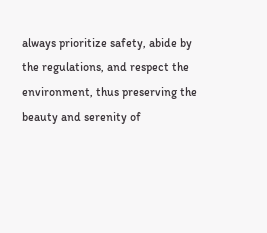always prioritize safety, abide by the regulations, and respect the environment, thus preserving the beauty and serenity of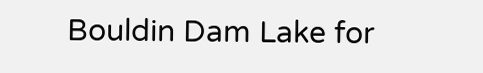Bouldin Dam Lake for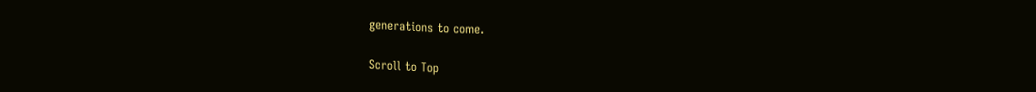generations to come.

Scroll to Top